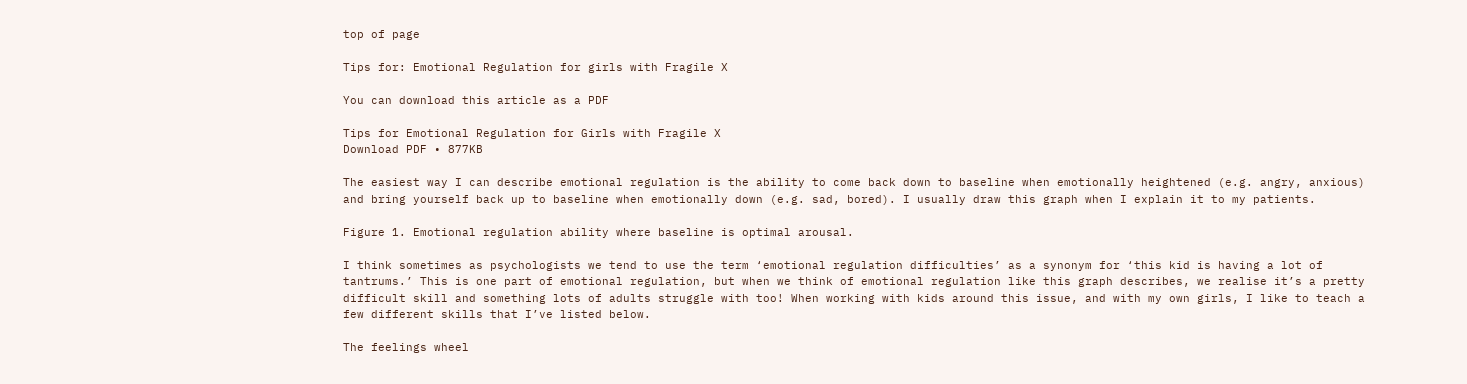top of page

Tips for: Emotional Regulation for girls with Fragile X

You can download this article as a PDF

Tips for Emotional Regulation for Girls with Fragile X
Download PDF • 877KB

The easiest way I can describe emotional regulation is the ability to come back down to baseline when emotionally heightened (e.g. angry, anxious) and bring yourself back up to baseline when emotionally down (e.g. sad, bored). I usually draw this graph when I explain it to my patients.

Figure 1. Emotional regulation ability where baseline is optimal arousal.

I think sometimes as psychologists we tend to use the term ‘emotional regulation difficulties’ as a synonym for ‘this kid is having a lot of tantrums.’ This is one part of emotional regulation, but when we think of emotional regulation like this graph describes, we realise it’s a pretty difficult skill and something lots of adults struggle with too! When working with kids around this issue, and with my own girls, I like to teach a few different skills that I’ve listed below.

The feelings wheel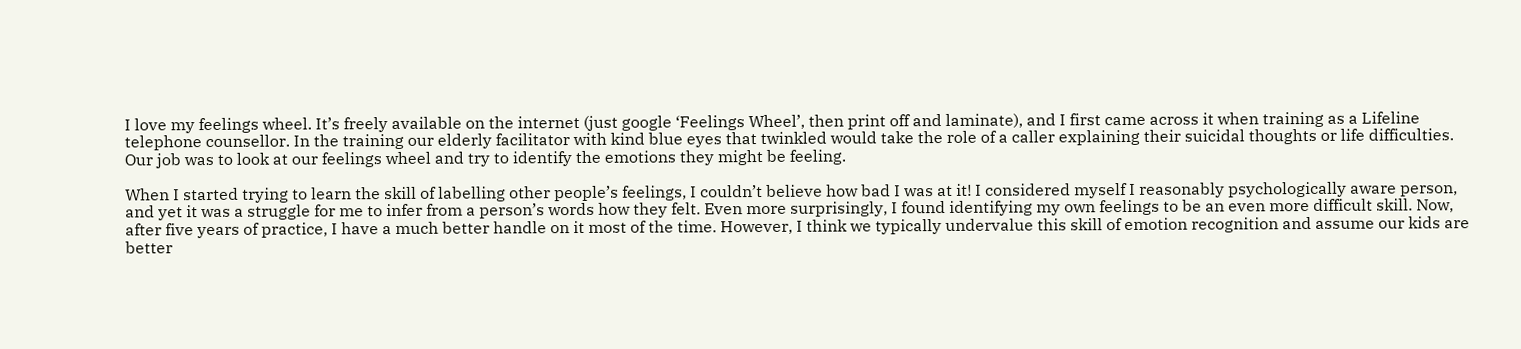I love my feelings wheel. It’s freely available on the internet (just google ‘Feelings Wheel’, then print off and laminate), and I first came across it when training as a Lifeline telephone counsellor. In the training our elderly facilitator with kind blue eyes that twinkled would take the role of a caller explaining their suicidal thoughts or life difficulties. Our job was to look at our feelings wheel and try to identify the emotions they might be feeling.

When I started trying to learn the skill of labelling other people’s feelings, I couldn’t believe how bad I was at it! I considered myself I reasonably psychologically aware person, and yet it was a struggle for me to infer from a person’s words how they felt. Even more surprisingly, I found identifying my own feelings to be an even more difficult skill. Now, after five years of practice, I have a much better handle on it most of the time. However, I think we typically undervalue this skill of emotion recognition and assume our kids are better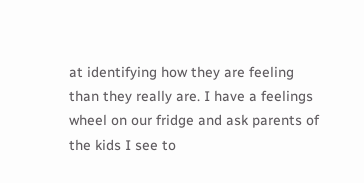at identifying how they are feeling than they really are. I have a feelings wheel on our fridge and ask parents of the kids I see to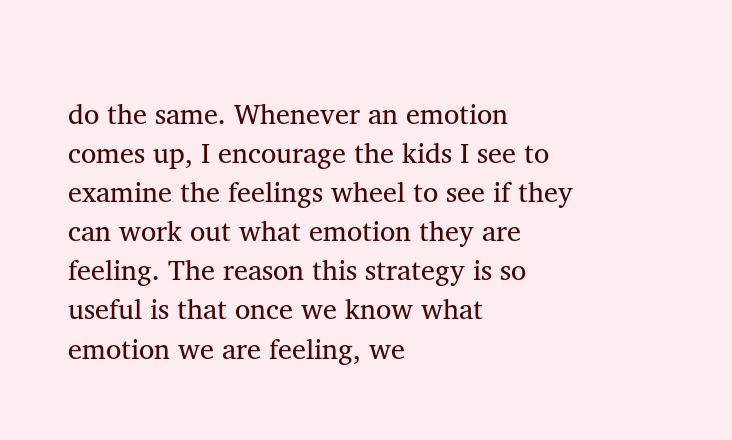do the same. Whenever an emotion comes up, I encourage the kids I see to examine the feelings wheel to see if they can work out what emotion they are feeling. The reason this strategy is so useful is that once we know what emotion we are feeling, we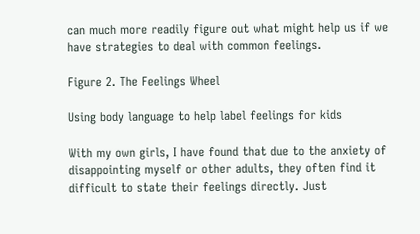can much more readily figure out what might help us if we have strategies to deal with common feelings.

Figure 2. The Feelings Wheel

Using body language to help label feelings for kids

With my own girls, I have found that due to the anxiety of disappointing myself or other adults, they often find it difficult to state their feelings directly. Just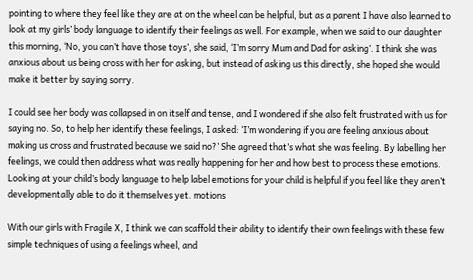pointing to where they feel like they are at on the wheel can be helpful, but as a parent I have also learned to look at my girls’ body language to identify their feelings as well. For example, when we said to our daughter this morning, ‘No, you can’t have those toys’, she said, ‘I’m sorry Mum and Dad for asking’. I think she was anxious about us being cross with her for asking, but instead of asking us this directly, she hoped she would make it better by saying sorry.

I could see her body was collapsed in on itself and tense, and I wondered if she also felt frustrated with us for saying no. So, to help her identify these feelings, I asked: ‘I’m wondering if you are feeling anxious about making us cross and frustrated because we said no?’ She agreed that’s what she was feeling. By labelling her feelings, we could then address what was really happening for her and how best to process these emotions. Looking at your child’s body language to help label emotions for your child is helpful if you feel like they aren’t developmentally able to do it themselves yet. motions

With our girls with Fragile X, I think we can scaffold their ability to identify their own feelings with these few simple techniques of using a feelings wheel, and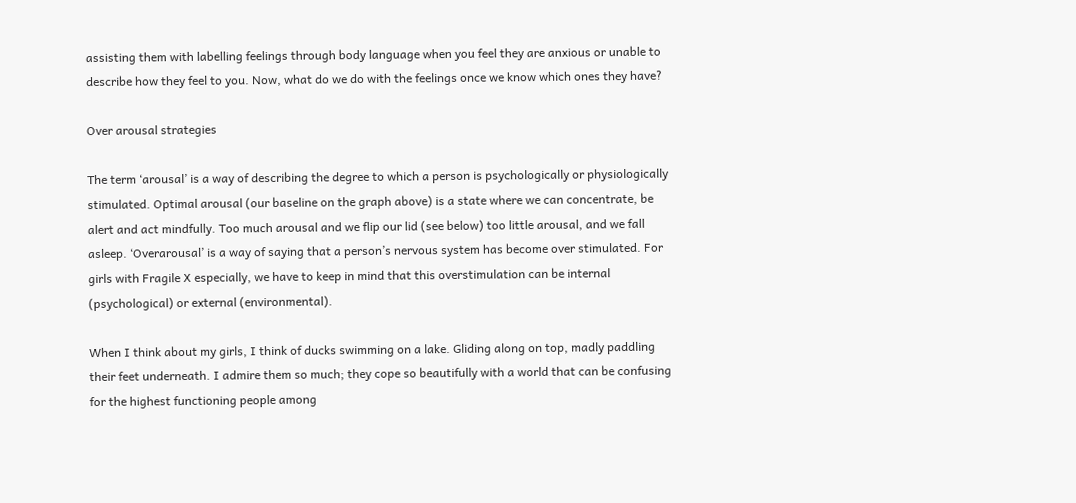assisting them with labelling feelings through body language when you feel they are anxious or unable to describe how they feel to you. Now, what do we do with the feelings once we know which ones they have?

Over arousal strategies

The term ‘arousal’ is a way of describing the degree to which a person is psychologically or physiologically stimulated. Optimal arousal (our baseline on the graph above) is a state where we can concentrate, be alert and act mindfully. Too much arousal and we flip our lid (see below) too little arousal, and we fall asleep. ‘Overarousal’ is a way of saying that a person’s nervous system has become over stimulated. For girls with Fragile X especially, we have to keep in mind that this overstimulation can be internal (psychological) or external (environmental).

When I think about my girls, I think of ducks swimming on a lake. Gliding along on top, madly paddling their feet underneath. I admire them so much; they cope so beautifully with a world that can be confusing for the highest functioning people among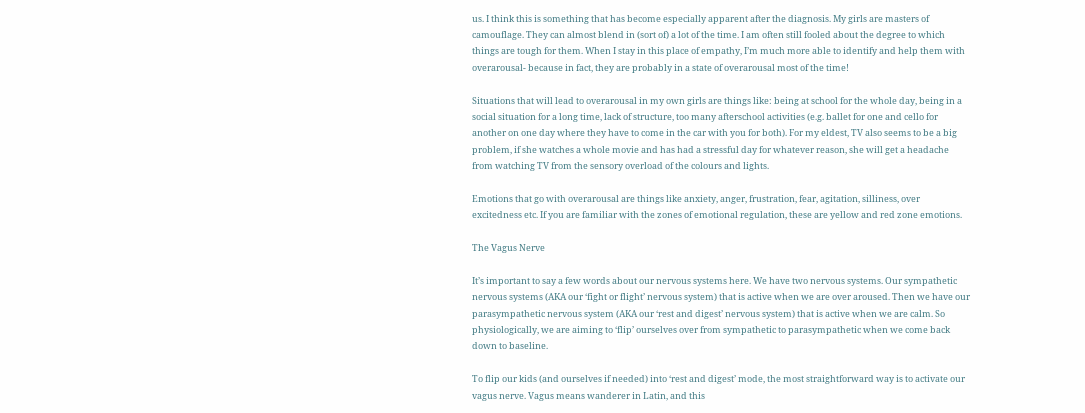us. I think this is something that has become especially apparent after the diagnosis. My girls are masters of camouflage. They can almost blend in (sort of) a lot of the time. I am often still fooled about the degree to which things are tough for them. When I stay in this place of empathy, I’m much more able to identify and help them with overarousal- because in fact, they are probably in a state of overarousal most of the time!

Situations that will lead to overarousal in my own girls are things like: being at school for the whole day, being in a social situation for a long time, lack of structure, too many afterschool activities (e.g. ballet for one and cello for another on one day where they have to come in the car with you for both). For my eldest, TV also seems to be a big problem, if she watches a whole movie and has had a stressful day for whatever reason, she will get a headache from watching TV from the sensory overload of the colours and lights.

Emotions that go with overarousal are things like anxiety, anger, frustration, fear, agitation, silliness, over excitedness etc. If you are familiar with the zones of emotional regulation, these are yellow and red zone emotions.

The Vagus Nerve

It’s important to say a few words about our nervous systems here. We have two nervous systems. Our sympathetic nervous systems (AKA our ‘fight or flight’ nervous system) that is active when we are over aroused. Then we have our parasympathetic nervous system (AKA our ‘rest and digest’ nervous system) that is active when we are calm. So physiologically, we are aiming to ‘flip’ ourselves over from sympathetic to parasympathetic when we come back down to baseline.

To flip our kids (and ourselves if needed) into ‘rest and digest’ mode, the most straightforward way is to activate our vagus nerve. Vagus means wanderer in Latin, and this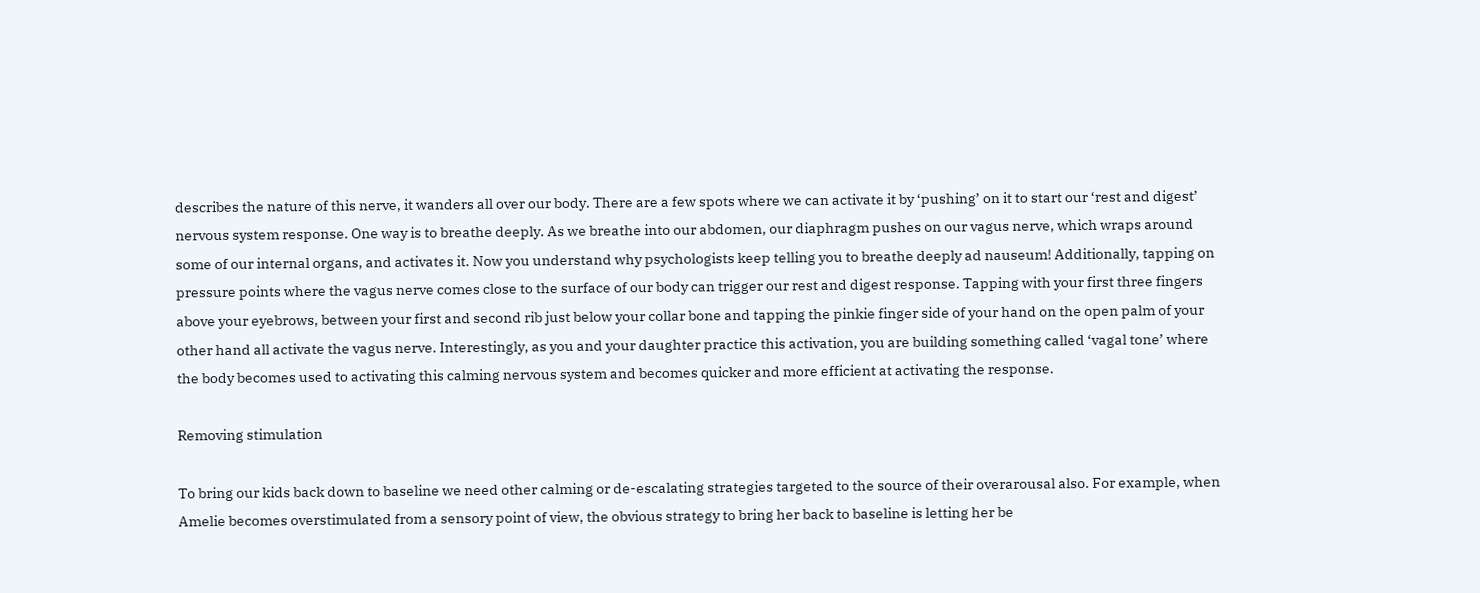describes the nature of this nerve, it wanders all over our body. There are a few spots where we can activate it by ‘pushing’ on it to start our ‘rest and digest’ nervous system response. One way is to breathe deeply. As we breathe into our abdomen, our diaphragm pushes on our vagus nerve, which wraps around some of our internal organs, and activates it. Now you understand why psychologists keep telling you to breathe deeply ad nauseum! Additionally, tapping on pressure points where the vagus nerve comes close to the surface of our body can trigger our rest and digest response. Tapping with your first three fingers above your eyebrows, between your first and second rib just below your collar bone and tapping the pinkie finger side of your hand on the open palm of your other hand all activate the vagus nerve. Interestingly, as you and your daughter practice this activation, you are building something called ‘vagal tone’ where the body becomes used to activating this calming nervous system and becomes quicker and more efficient at activating the response.

Removing stimulation

To bring our kids back down to baseline we need other calming or de-escalating strategies targeted to the source of their overarousal also. For example, when Amelie becomes overstimulated from a sensory point of view, the obvious strategy to bring her back to baseline is letting her be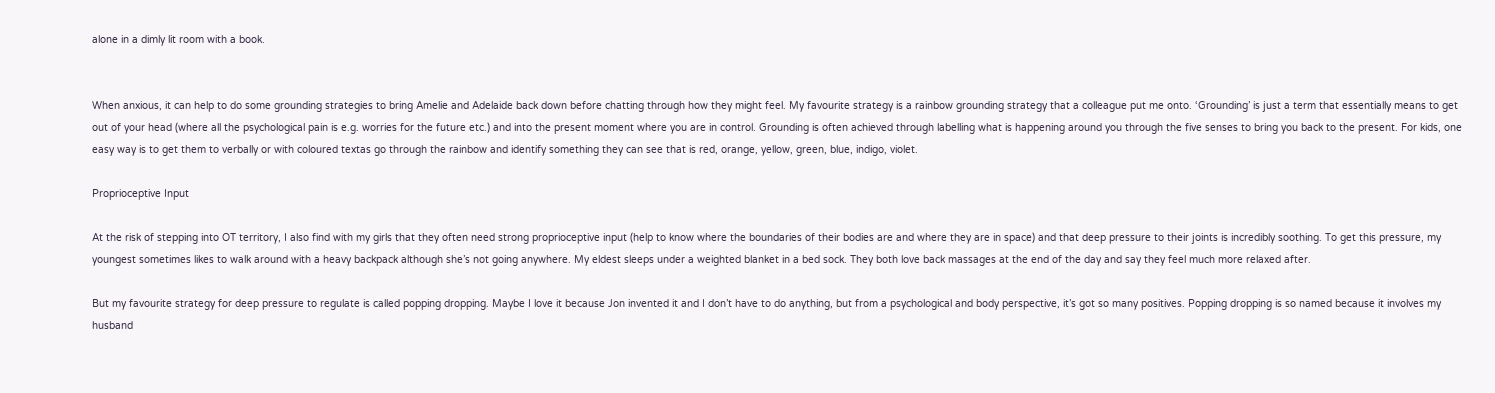alone in a dimly lit room with a book.


When anxious, it can help to do some grounding strategies to bring Amelie and Adelaide back down before chatting through how they might feel. My favourite strategy is a rainbow grounding strategy that a colleague put me onto. ‘Grounding’ is just a term that essentially means to get out of your head (where all the psychological pain is e.g. worries for the future etc.) and into the present moment where you are in control. Grounding is often achieved through labelling what is happening around you through the five senses to bring you back to the present. For kids, one easy way is to get them to verbally or with coloured textas go through the rainbow and identify something they can see that is red, orange, yellow, green, blue, indigo, violet.

Proprioceptive Input

At the risk of stepping into OT territory, I also find with my girls that they often need strong proprioceptive input (help to know where the boundaries of their bodies are and where they are in space) and that deep pressure to their joints is incredibly soothing. To get this pressure, my youngest sometimes likes to walk around with a heavy backpack although she’s not going anywhere. My eldest sleeps under a weighted blanket in a bed sock. They both love back massages at the end of the day and say they feel much more relaxed after.

But my favourite strategy for deep pressure to regulate is called popping dropping. Maybe I love it because Jon invented it and I don’t have to do anything, but from a psychological and body perspective, it’s got so many positives. Popping dropping is so named because it involves my husband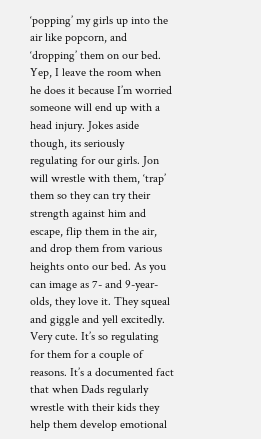‘popping’ my girls up into the air like popcorn, and ‘dropping’ them on our bed. Yep, I leave the room when he does it because I’m worried someone will end up with a head injury. Jokes aside though, its seriously regulating for our girls. Jon will wrestle with them, ‘trap’ them so they can try their strength against him and escape, flip them in the air, and drop them from various heights onto our bed. As you can image as 7- and 9-year-olds, they love it. They squeal and giggle and yell excitedly. Very cute. It’s so regulating for them for a couple of reasons. It’s a documented fact that when Dads regularly wrestle with their kids they help them develop emotional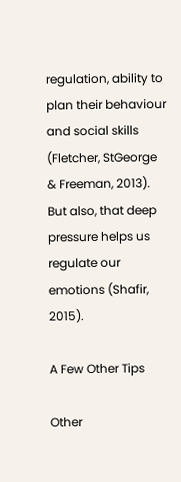regulation, ability to plan their behaviour and social skills (Fletcher, StGeorge & Freeman, 2013). But also, that deep pressure helps us regulate our emotions (Shafir, 2015).

A Few Other Tips

Other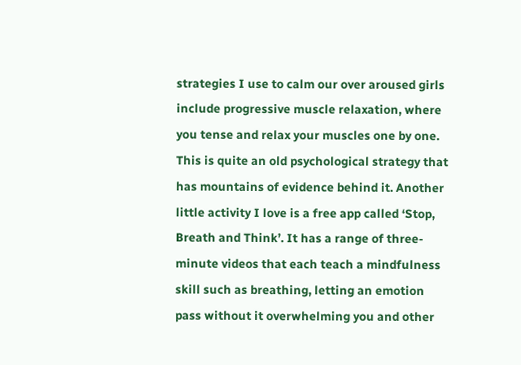strategies I use to calm our over aroused girls include progressive muscle relaxation, where you tense and relax your muscles one by one. This is quite an old psychological strategy that has mountains of evidence behind it. Another little activity I love is a free app called ‘Stop, Breath and Think’. It has a range of three-minute videos that each teach a mindfulness skill such as breathing, letting an emotion pass without it overwhelming you and other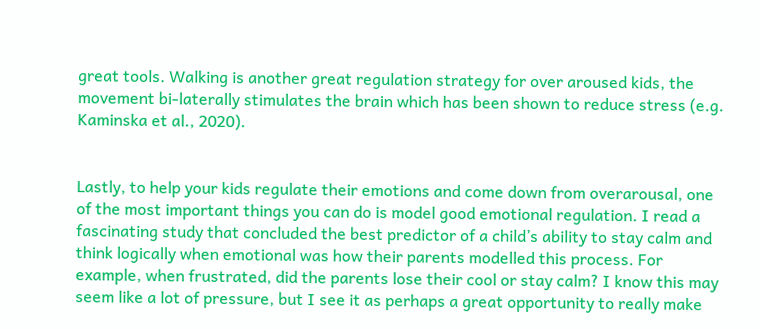great tools. Walking is another great regulation strategy for over aroused kids, the movement bi-laterally stimulates the brain which has been shown to reduce stress (e.g. Kaminska et al., 2020).


Lastly, to help your kids regulate their emotions and come down from overarousal, one of the most important things you can do is model good emotional regulation. I read a fascinating study that concluded the best predictor of a child’s ability to stay calm and think logically when emotional was how their parents modelled this process. For example, when frustrated, did the parents lose their cool or stay calm? I know this may seem like a lot of pressure, but I see it as perhaps a great opportunity to really make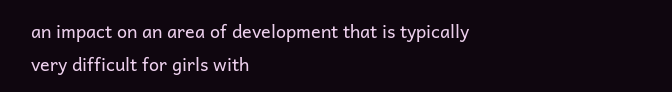an impact on an area of development that is typically very difficult for girls with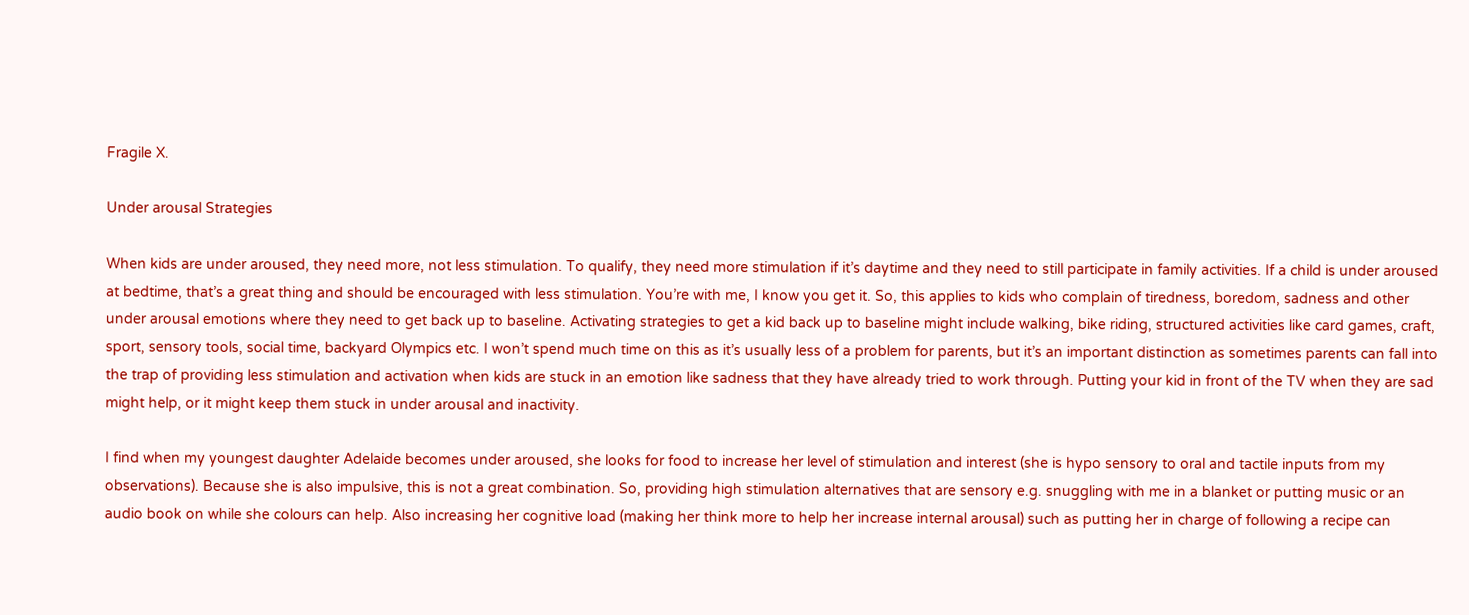Fragile X.

Under arousal Strategies

When kids are under aroused, they need more, not less stimulation. To qualify, they need more stimulation if it’s daytime and they need to still participate in family activities. If a child is under aroused at bedtime, that’s a great thing and should be encouraged with less stimulation. You’re with me, I know you get it. So, this applies to kids who complain of tiredness, boredom, sadness and other under arousal emotions where they need to get back up to baseline. Activating strategies to get a kid back up to baseline might include walking, bike riding, structured activities like card games, craft, sport, sensory tools, social time, backyard Olympics etc. I won’t spend much time on this as it’s usually less of a problem for parents, but it’s an important distinction as sometimes parents can fall into the trap of providing less stimulation and activation when kids are stuck in an emotion like sadness that they have already tried to work through. Putting your kid in front of the TV when they are sad might help, or it might keep them stuck in under arousal and inactivity.

I find when my youngest daughter Adelaide becomes under aroused, she looks for food to increase her level of stimulation and interest (she is hypo sensory to oral and tactile inputs from my observations). Because she is also impulsive, this is not a great combination. So, providing high stimulation alternatives that are sensory e.g. snuggling with me in a blanket or putting music or an audio book on while she colours can help. Also increasing her cognitive load (making her think more to help her increase internal arousal) such as putting her in charge of following a recipe can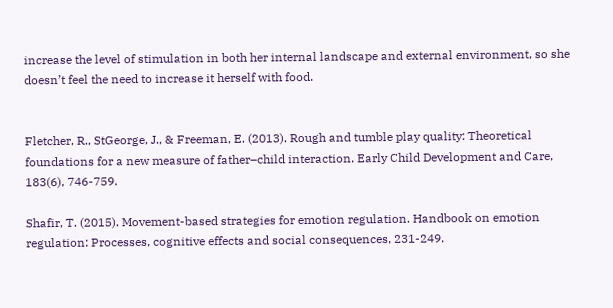increase the level of stimulation in both her internal landscape and external environment, so she doesn’t feel the need to increase it herself with food.


Fletcher, R., StGeorge, J., & Freeman, E. (2013). Rough and tumble play quality: Theoretical foundations for a new measure of father–child interaction. Early Child Development and Care, 183(6), 746-759.

Shafir, T. (2015). Movement-based strategies for emotion regulation. Handbook on emotion regulation: Processes, cognitive effects and social consequences, 231-249.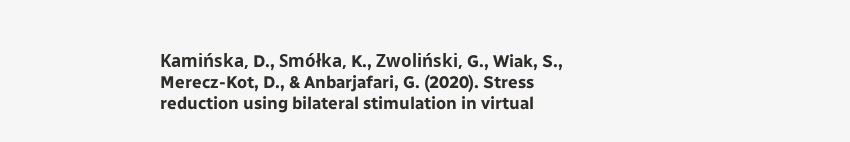Kamińska, D., Smółka, K., Zwoliński, G., Wiak, S., Merecz-Kot, D., & Anbarjafari, G. (2020). Stress reduction using bilateral stimulation in virtual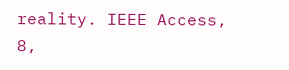reality. IEEE Access, 8,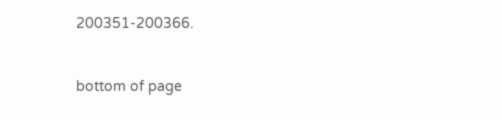200351-200366.


bottom of page